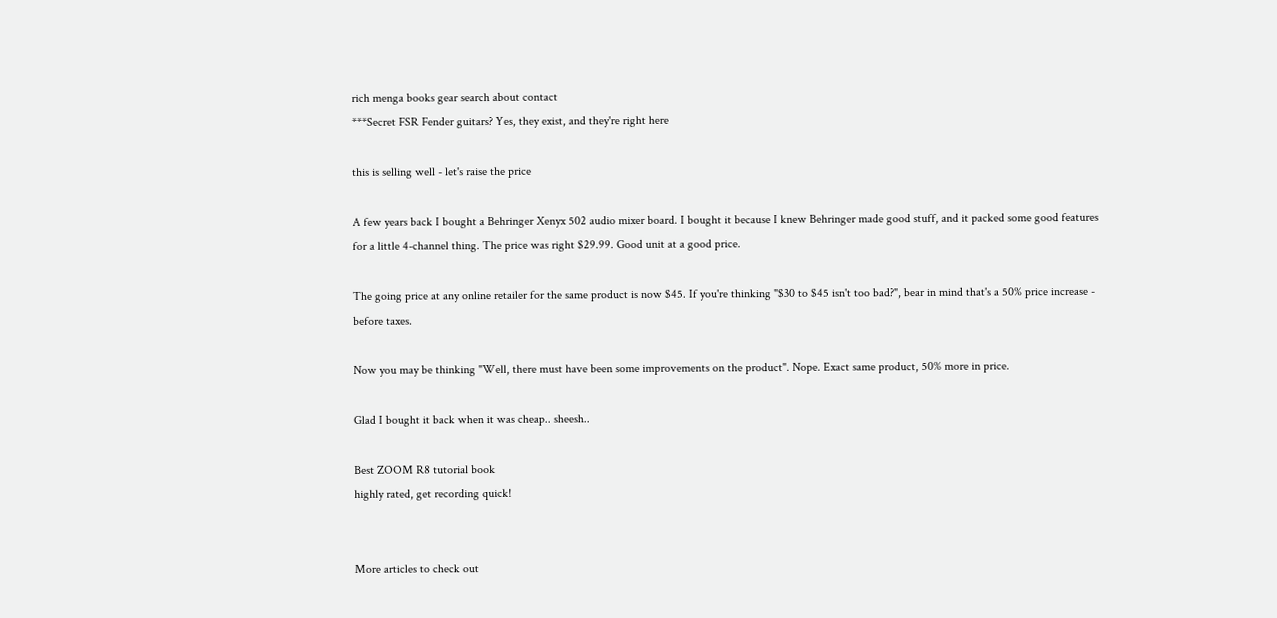rich menga books gear search about contact
***Secret FSR Fender guitars? Yes, they exist, and they're right here

this is selling well - let's raise the price

A few years back I bought a Behringer Xenyx 502 audio mixer board. I bought it because I knew Behringer made good stuff, and it packed some good features for a little 4-channel thing. The price was right $29.99. Good unit at a good price.

The going price at any online retailer for the same product is now $45. If you're thinking "$30 to $45 isn't too bad?", bear in mind that's a 50% price increase - before taxes.

Now you may be thinking "Well, there must have been some improvements on the product". Nope. Exact same product, 50% more in price.

Glad I bought it back when it was cheap.. sheesh..

Best ZOOM R8 tutorial book
highly rated, get recording quick!


More articles to check out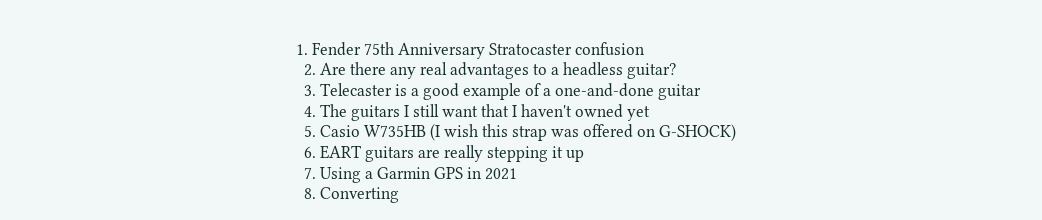1. Fender 75th Anniversary Stratocaster confusion
  2. Are there any real advantages to a headless guitar?
  3. Telecaster is a good example of a one-and-done guitar
  4. The guitars I still want that I haven't owned yet
  5. Casio W735HB (I wish this strap was offered on G-SHOCK)
  6. EART guitars are really stepping it up
  7. Using a Garmin GPS in 2021
  8. Converting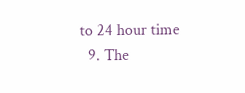to 24 hour time
  9. The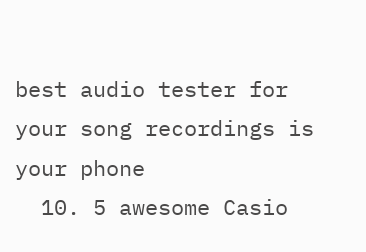best audio tester for your song recordings is your phone
  10. 5 awesome Casio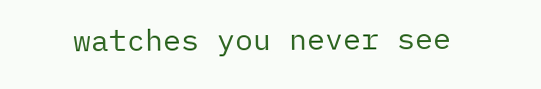watches you never see